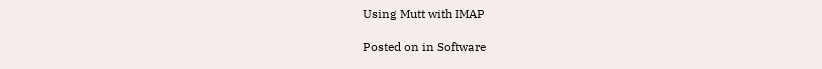Using Mutt with IMAP

Posted on in Software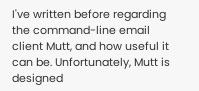I've written before regarding the command-line email client Mutt, and how useful it can be. Unfortunately, Mutt is designed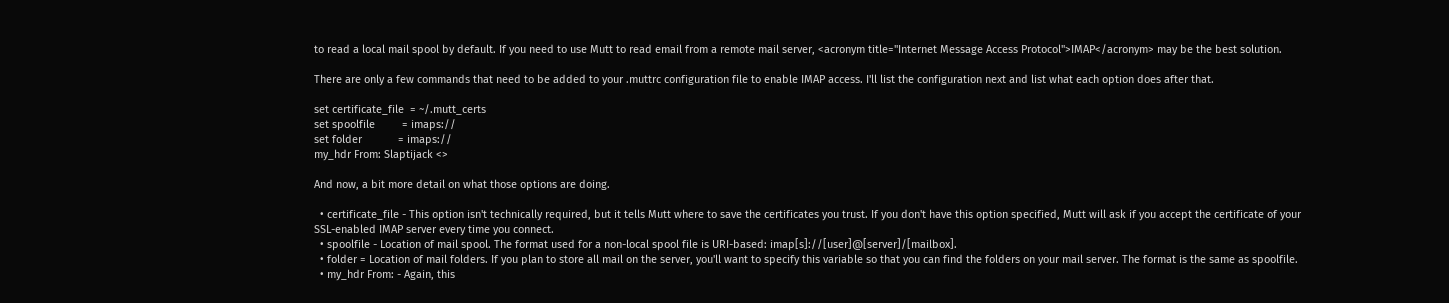to read a local mail spool by default. If you need to use Mutt to read email from a remote mail server, <acronym title="Internet Message Access Protocol">IMAP</acronym> may be the best solution.

There are only a few commands that need to be added to your .muttrc configuration file to enable IMAP access. I'll list the configuration next and list what each option does after that.

set certificate_file  = ~/.mutt_certs
set spoolfile         = imaps://
set folder            = imaps://
my_hdr From: Slaptijack <>

And now, a bit more detail on what those options are doing.

  • certificate_file - This option isn't technically required, but it tells Mutt where to save the certificates you trust. If you don't have this option specified, Mutt will ask if you accept the certificate of your SSL-enabled IMAP server every time you connect.
  • spoolfile - Location of mail spool. The format used for a non-local spool file is URI-based: imap[s]://[user]@[server]/[mailbox].
  • folder = Location of mail folders. If you plan to store all mail on the server, you'll want to specify this variable so that you can find the folders on your mail server. The format is the same as spoolfile.
  • my_hdr From: - Again, this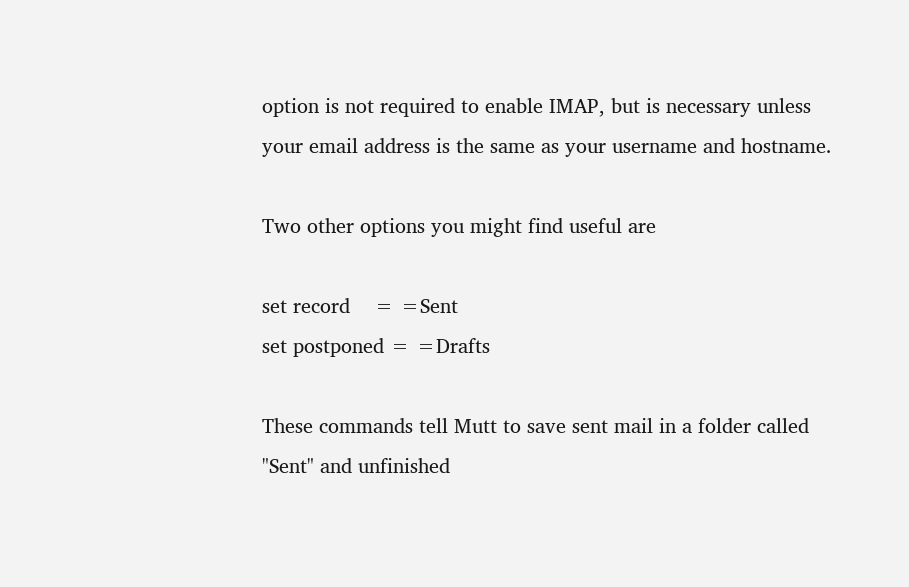option is not required to enable IMAP, but is necessary unless your email address is the same as your username and hostname.

Two other options you might find useful are

set record    = =Sent
set postponed = =Drafts

These commands tell Mutt to save sent mail in a folder called "Sent" and unfinished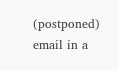(postponed) email in a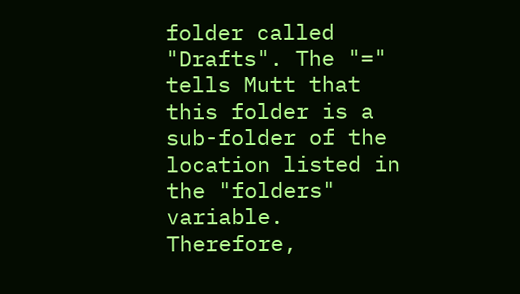folder called "Drafts". The "=" tells Mutt that this folder is a sub-folder of the location listed in the "folders" variable. Therefore,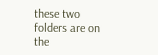these two folders are on the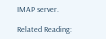IMAP server.

Related Reading: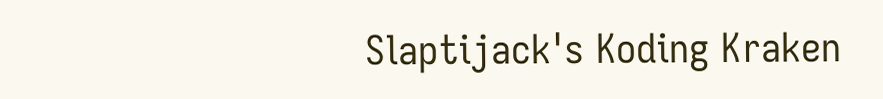Slaptijack's Koding Kraken